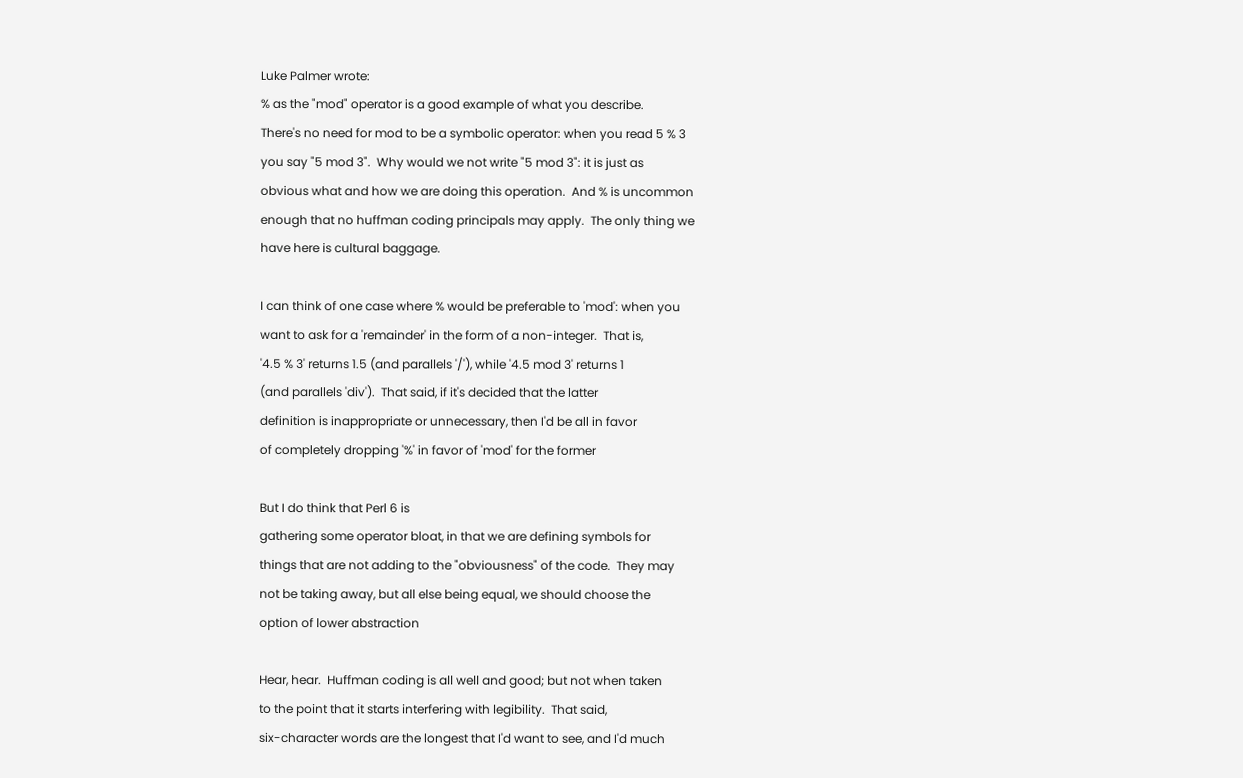Luke Palmer wrote:
% as the "mod" operator is a good example of what you describe.
There's no need for mod to be a symbolic operator: when you read 5 % 3
you say "5 mod 3".  Why would we not write "5 mod 3": it is just as
obvious what and how we are doing this operation.  And % is uncommon
enough that no huffman coding principals may apply.  The only thing we
have here is cultural baggage.

I can think of one case where % would be preferable to 'mod': when you
want to ask for a 'remainder' in the form of a non-integer.  That is,
'4.5 % 3' returns 1.5 (and parallels '/'), while '4.5 mod 3' returns 1
(and parallels 'div').  That said, if it's decided that the latter
definition is inappropriate or unnecessary, then I'd be all in favor
of completely dropping '%' in favor of 'mod' for the former

But I do think that Perl 6 is
gathering some operator bloat, in that we are defining symbols for
things that are not adding to the "obviousness" of the code.  They may
not be taking away, but all else being equal, we should choose the
option of lower abstraction

Hear, hear.  Huffman coding is all well and good; but not when taken
to the point that it starts interfering with legibility.  That said,
six-character words are the longest that I'd want to see, and I'd much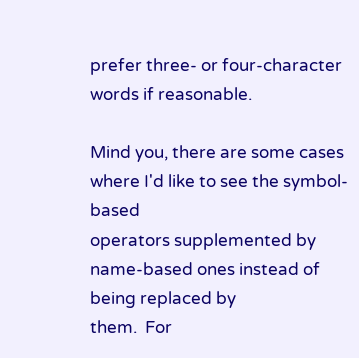prefer three- or four-character words if reasonable.

Mind you, there are some cases where I'd like to see the symbol-based
operators supplemented by name-based ones instead of being replaced by
them.  For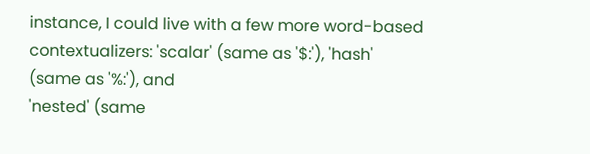instance, I could live with a few more word-based
contextualizers: 'scalar' (same as '$:'), 'hash' (same as '%:'), and
'nested' (same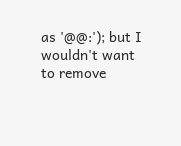as '@@:'); but I wouldn't want to remove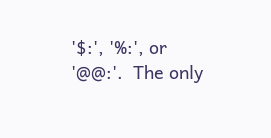'$:', '%:', or
'@@:'.  The only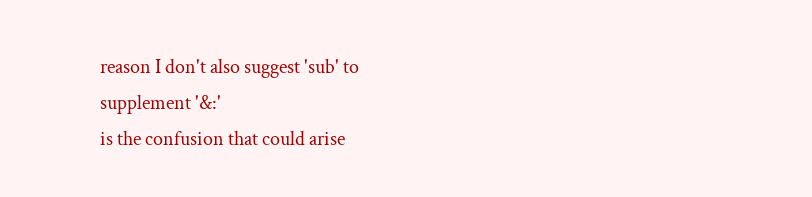reason I don't also suggest 'sub' to supplement '&:'
is the confusion that could arise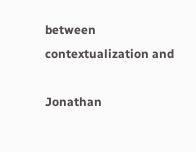between contextualization and

Jonathan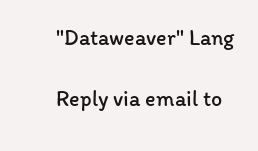"Dataweaver" Lang

Reply via email to